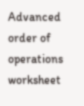Advanced order of operations worksheet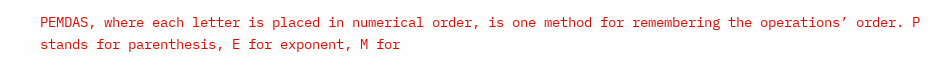PEMDAS, where each letter is placed in numerical order, is one method for remembering the operations’ order. P stands for parenthesis, E for exponent, M for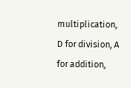multiplication, D for division, A for addition,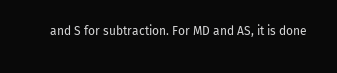and S for subtraction. For MD and AS, it is done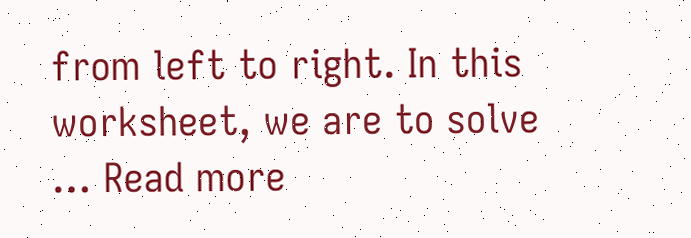from left to right. In this worksheet, we are to solve … Read more